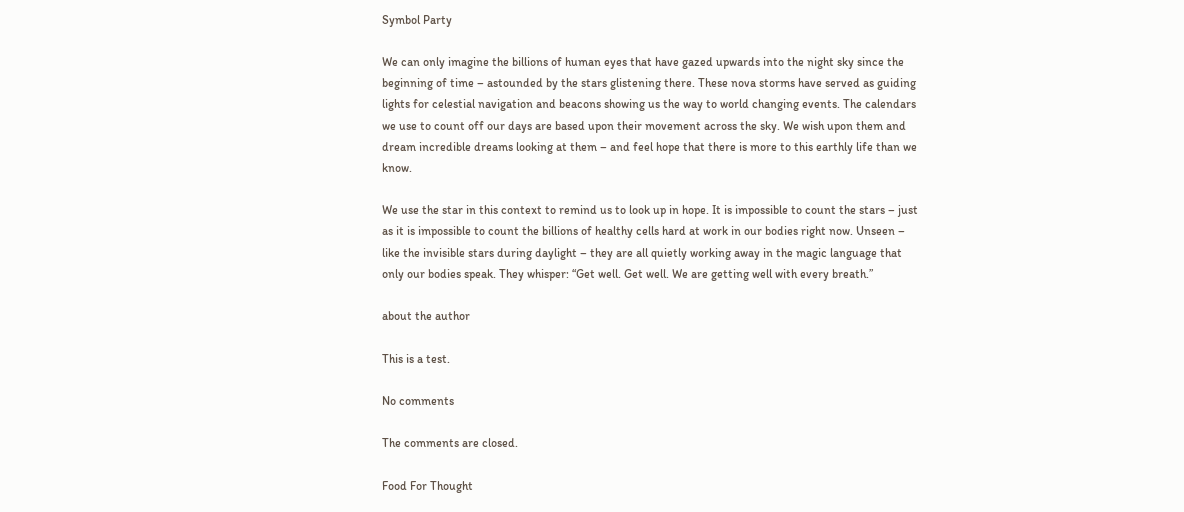Symbol Party

We can only imagine the billions of human eyes that have gazed upwards into the night sky since the beginning of time – astounded by the stars glistening there. These nova storms have served as guiding lights for celestial navigation and beacons showing us the way to world changing events. The calendars we use to count off our days are based upon their movement across the sky. We wish upon them and dream incredible dreams looking at them – and feel hope that there is more to this earthly life than we know.

We use the star in this context to remind us to look up in hope. It is impossible to count the stars – just as it is impossible to count the billions of healthy cells hard at work in our bodies right now. Unseen – like the invisible stars during daylight – they are all quietly working away in the magic language that only our bodies speak. They whisper: “Get well. Get well. We are getting well with every breath.”

about the author

This is a test.

No comments

The comments are closed.

Food For Thought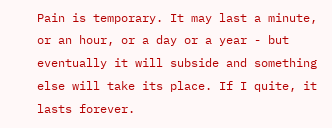Pain is temporary. It may last a minute, or an hour, or a day or a year - but eventually it will subside and something else will take its place. If I quite, it lasts forever.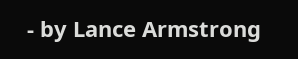- by Lance Armstrong